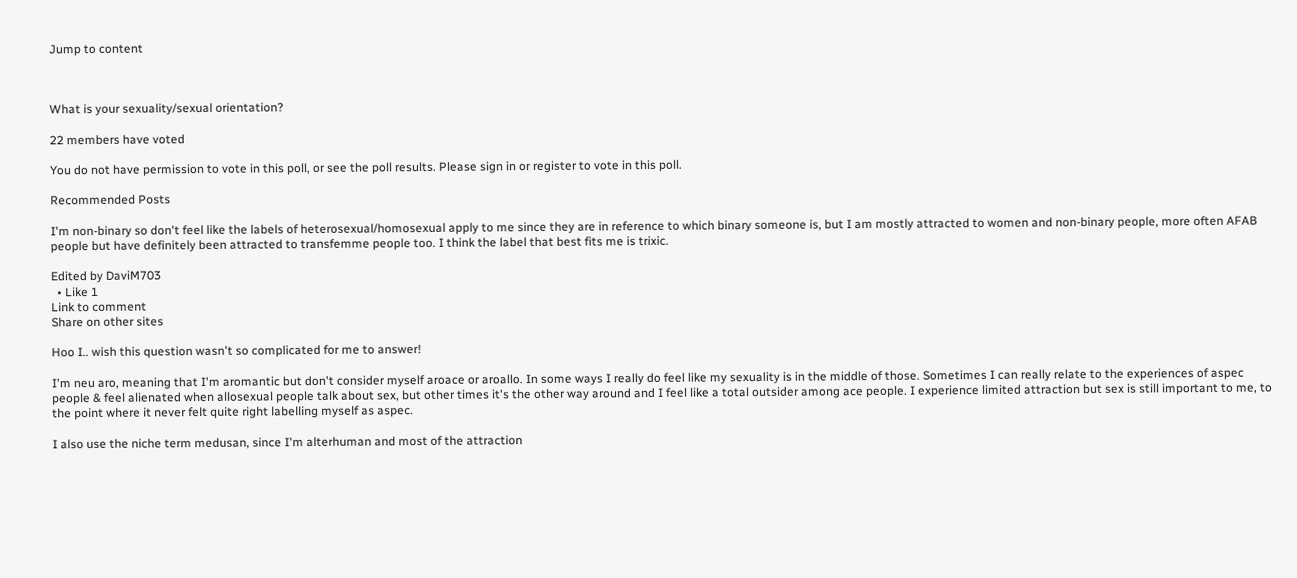Jump to content



What is your sexuality/sexual orientation?

22 members have voted

You do not have permission to vote in this poll, or see the poll results. Please sign in or register to vote in this poll.

Recommended Posts

I'm non-binary so don't feel like the labels of heterosexual/homosexual apply to me since they are in reference to which binary someone is, but I am mostly attracted to women and non-binary people, more often AFAB people but have definitely been attracted to transfemme people too. I think the label that best fits me is trixic.

Edited by DaviM703
  • Like 1
Link to comment
Share on other sites

Hoo I.. wish this question wasn't so complicated for me to answer!

I'm neu aro, meaning that I'm aromantic but don't consider myself aroace or aroallo. In some ways I really do feel like my sexuality is in the middle of those. Sometimes I can really relate to the experiences of aspec people & feel alienated when allosexual people talk about sex, but other times it's the other way around and I feel like a total outsider among ace people. I experience limited attraction but sex is still important to me, to the point where it never felt quite right labelling myself as aspec.

I also use the niche term medusan, since I'm alterhuman and most of the attraction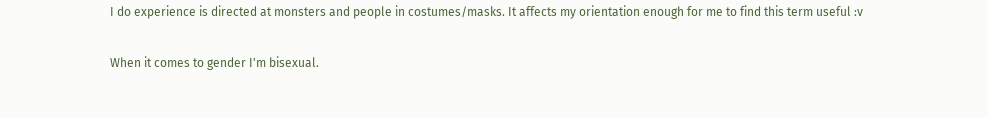I do experience is directed at monsters and people in costumes/masks. It affects my orientation enough for me to find this term useful :v

When it comes to gender I'm bisexual.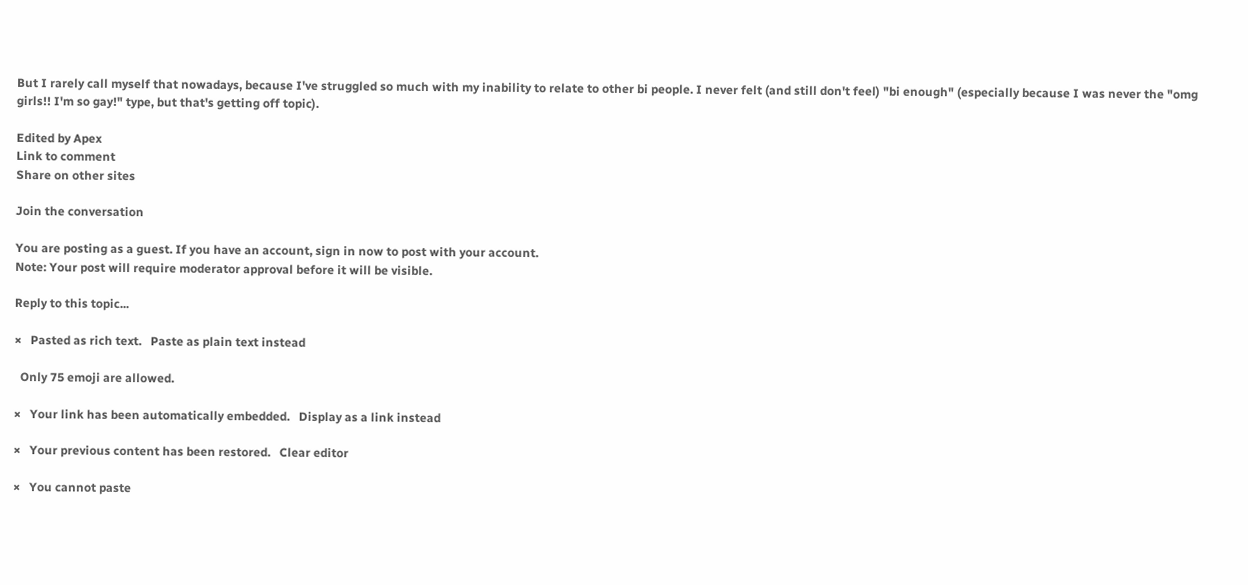But I rarely call myself that nowadays, because I've struggled so much with my inability to relate to other bi people. I never felt (and still don't feel) "bi enough" (especially because I was never the "omg girls!! I'm so gay!" type, but that's getting off topic).

Edited by Apex
Link to comment
Share on other sites

Join the conversation

You are posting as a guest. If you have an account, sign in now to post with your account.
Note: Your post will require moderator approval before it will be visible.

Reply to this topic...

×   Pasted as rich text.   Paste as plain text instead

  Only 75 emoji are allowed.

×   Your link has been automatically embedded.   Display as a link instead

×   Your previous content has been restored.   Clear editor

×   You cannot paste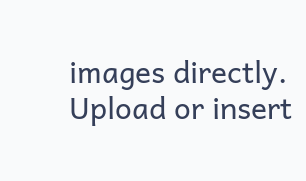images directly. Upload or insert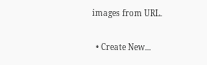images from URL.

  • Create New...